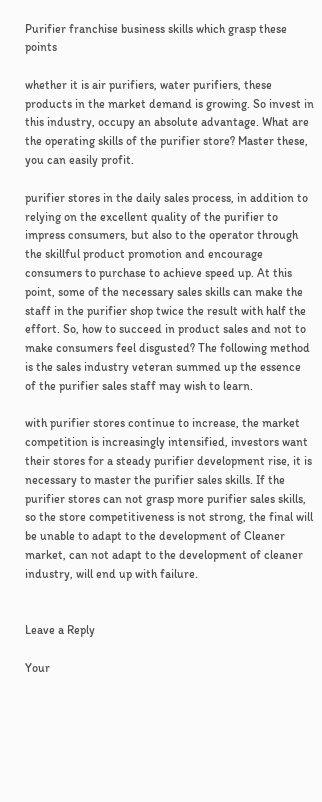Purifier franchise business skills which grasp these points

whether it is air purifiers, water purifiers, these products in the market demand is growing. So invest in this industry, occupy an absolute advantage. What are the operating skills of the purifier store? Master these, you can easily profit.

purifier stores in the daily sales process, in addition to relying on the excellent quality of the purifier to impress consumers, but also to the operator through the skillful product promotion and encourage consumers to purchase to achieve speed up. At this point, some of the necessary sales skills can make the staff in the purifier shop twice the result with half the effort. So, how to succeed in product sales and not to make consumers feel disgusted? The following method is the sales industry veteran summed up the essence of the purifier sales staff may wish to learn.

with purifier stores continue to increase, the market competition is increasingly intensified, investors want their stores for a steady purifier development rise, it is necessary to master the purifier sales skills. If the purifier stores can not grasp more purifier sales skills, so the store competitiveness is not strong, the final will be unable to adapt to the development of Cleaner market, can not adapt to the development of cleaner industry, will end up with failure.


Leave a Reply

Your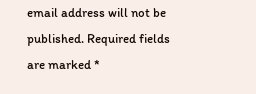email address will not be published. Required fields are marked *